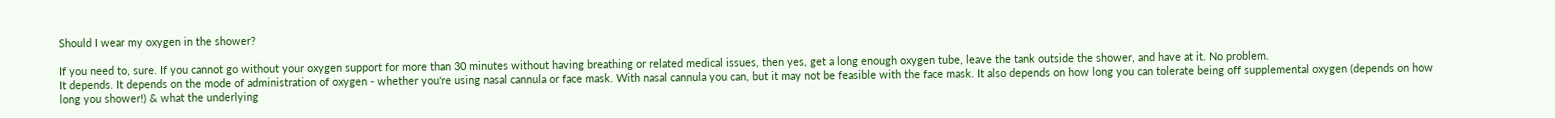Should I wear my oxygen in the shower?

If you need to, sure. If you cannot go without your oxygen support for more than 30 minutes without having breathing or related medical issues, then yes, get a long enough oxygen tube, leave the tank outside the shower, and have at it. No problem.
It depends. It depends on the mode of administration of oxygen - whether you're using nasal cannula or face mask. With nasal cannula you can, but it may not be feasible with the face mask. It also depends on how long you can tolerate being off supplemental oxygen (depends on how long you shower!) & what the underlying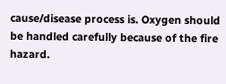cause/disease process is. Oxygen should be handled carefully because of the fire hazard.